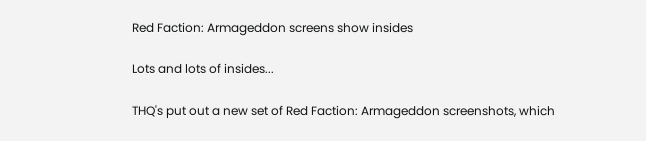Red Faction: Armageddon screens show insides

Lots and lots of insides...

THQ's put out a new set of Red Faction: Armageddon screenshots, which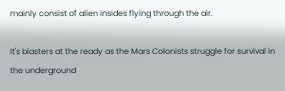mainly consist of alien insides flying through the air.

It's blasters at the ready as the Mars Colonists struggle for survival in the underground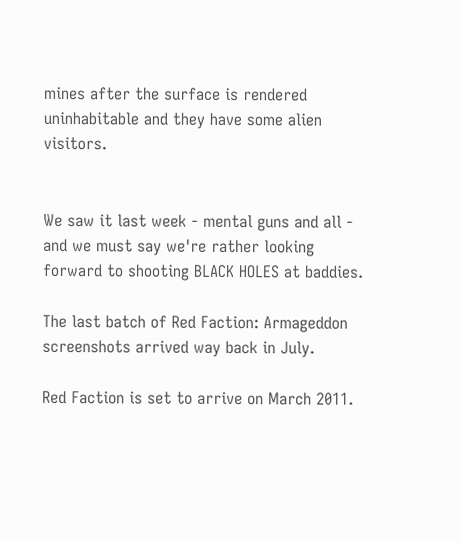mines after the surface is rendered uninhabitable and they have some alien visitors.


We saw it last week - mental guns and all - and we must say we're rather looking forward to shooting BLACK HOLES at baddies.

The last batch of Red Faction: Armageddon screenshots arrived way back in July.

Red Faction is set to arrive on March 2011.